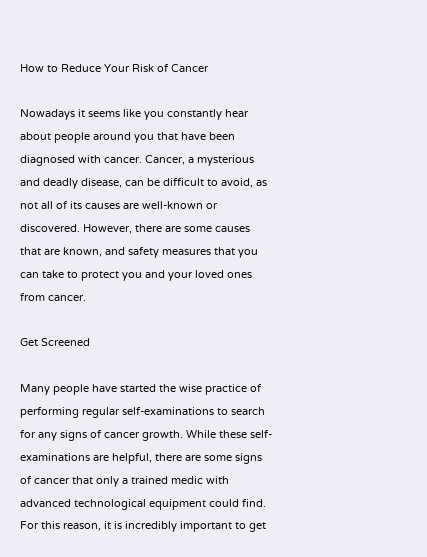How to Reduce Your Risk of Cancer

Nowadays it seems like you constantly hear about people around you that have been diagnosed with cancer. Cancer, a mysterious and deadly disease, can be difficult to avoid, as not all of its causes are well-known or discovered. However, there are some causes that are known, and safety measures that you can take to protect you and your loved ones from cancer.

Get Screened

Many people have started the wise practice of performing regular self-examinations to search for any signs of cancer growth. While these self-examinations are helpful, there are some signs of cancer that only a trained medic with advanced technological equipment could find. For this reason, it is incredibly important to get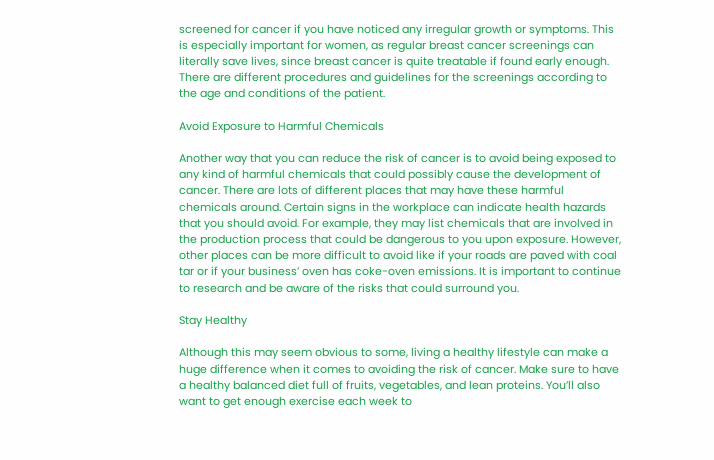screened for cancer if you have noticed any irregular growth or symptoms. This is especially important for women, as regular breast cancer screenings can literally save lives, since breast cancer is quite treatable if found early enough. There are different procedures and guidelines for the screenings according to the age and conditions of the patient.

Avoid Exposure to Harmful Chemicals

Another way that you can reduce the risk of cancer is to avoid being exposed to any kind of harmful chemicals that could possibly cause the development of cancer. There are lots of different places that may have these harmful chemicals around. Certain signs in the workplace can indicate health hazards that you should avoid. For example, they may list chemicals that are involved in the production process that could be dangerous to you upon exposure. However, other places can be more difficult to avoid like if your roads are paved with coal tar or if your business’ oven has coke-oven emissions. It is important to continue to research and be aware of the risks that could surround you.

Stay Healthy

Although this may seem obvious to some, living a healthy lifestyle can make a huge difference when it comes to avoiding the risk of cancer. Make sure to have a healthy balanced diet full of fruits, vegetables, and lean proteins. You’ll also want to get enough exercise each week to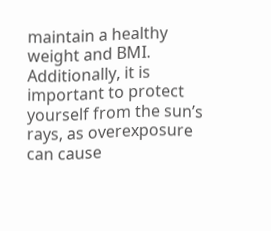maintain a healthy weight and BMI. Additionally, it is important to protect yourself from the sun’s rays, as overexposure can cause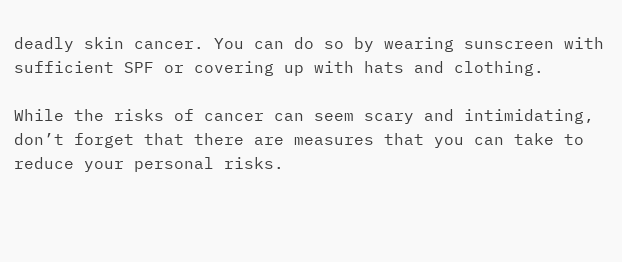deadly skin cancer. You can do so by wearing sunscreen with sufficient SPF or covering up with hats and clothing.

While the risks of cancer can seem scary and intimidating, don’t forget that there are measures that you can take to reduce your personal risks.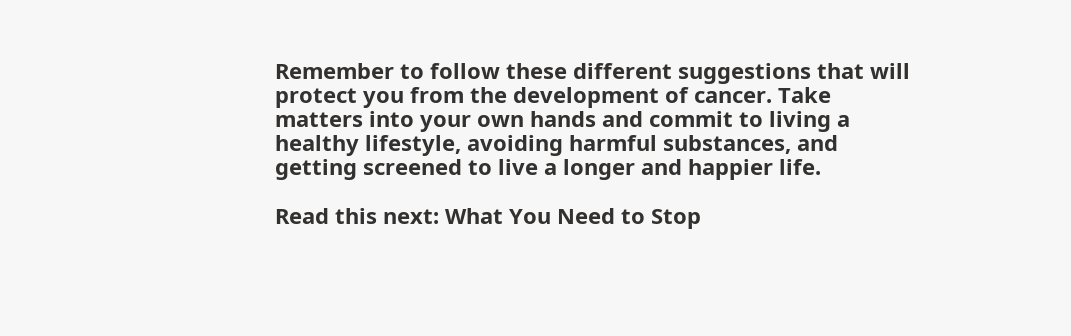Remember to follow these different suggestions that will protect you from the development of cancer. Take matters into your own hands and commit to living a healthy lifestyle, avoiding harmful substances, and getting screened to live a longer and happier life.

Read this next: What You Need to Stop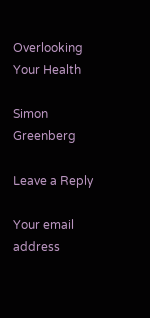Overlooking Your Health

Simon Greenberg

Leave a Reply

Your email address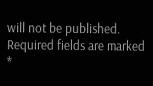will not be published. Required fields are marked *